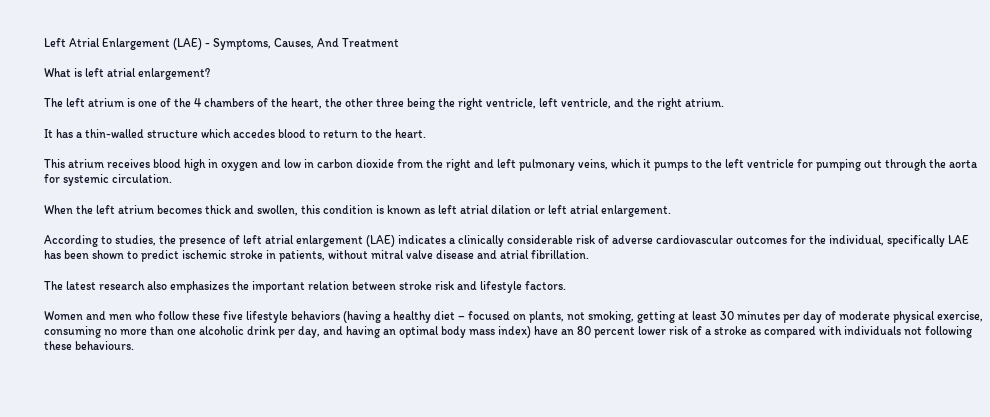Left Atrial Enlargement (LAE) - Symptoms, Causes, And Treatment

What is left atrial enlargement?

The left atrium is one of the 4 chambers of the heart, the other three being the right ventricle, left ventricle, and the right atrium.

It has a thin-walled structure which accedes blood to return to the heart.

This atrium receives blood high in oxygen and low in carbon dioxide from the right and left pulmonary veins, which it pumps to the left ventricle for pumping out through the aorta for systemic circulation.

When the left atrium becomes thick and swollen, this condition is known as left atrial dilation or left atrial enlargement.

According to studies, the presence of left atrial enlargement (LAE) indicates a clinically considerable risk of adverse cardiovascular outcomes for the individual, specifically LAE has been shown to predict ischemic stroke in patients, without mitral valve disease and atrial fibrillation.

The latest research also emphasizes the important relation between stroke risk and lifestyle factors.

Women and men who follow these five lifestyle behaviors (having a healthy diet – focused on plants, not smoking, getting at least 30 minutes per day of moderate physical exercise, consuming no more than one alcoholic drink per day, and having an optimal body mass index) have an 80 percent lower risk of a stroke as compared with individuals not following these behaviours.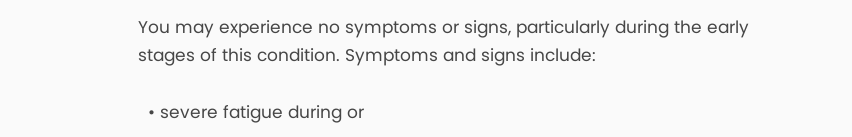You may experience no symptoms or signs, particularly during the early stages of this condition. Symptoms and signs include:

  • severe fatigue during or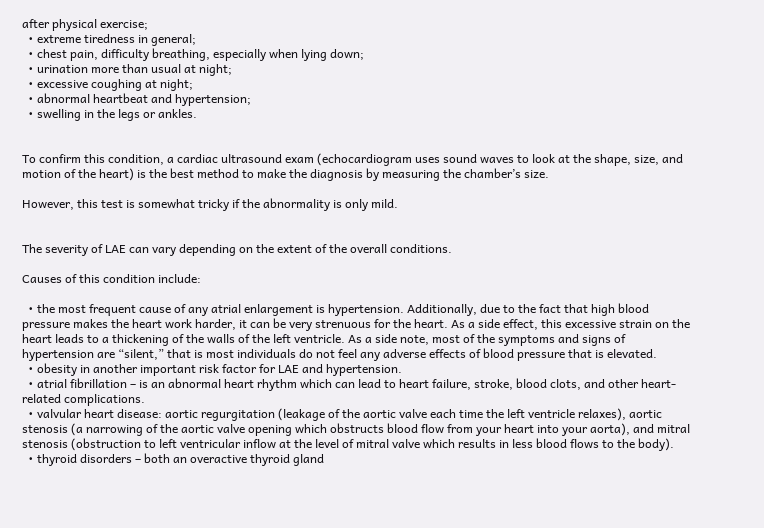after physical exercise;
  • extreme tiredness in general;
  • chest pain, difficulty breathing, especially when lying down;
  • urination more than usual at night;
  • excessive coughing at night;
  • abnormal heartbeat and hypertension;
  • swelling in the legs or ankles.


To confirm this condition, a cardiac ultrasound exam (echocardiogram uses sound waves to look at the shape, size, and motion of the heart) is the best method to make the diagnosis by measuring the chamber’s size.

However, this test is somewhat tricky if the abnormality is only mild.


The severity of LAE can vary depending on the extent of the overall conditions.

Causes of this condition include:

  • the most frequent cause of any atrial enlargement is hypertension. Additionally, due to the fact that high blood pressure makes the heart work harder, it can be very strenuous for the heart. As a side effect, this excessive strain on the heart leads to a thickening of the walls of the left ventricle. As a side note, most of the symptoms and signs of hypertension are “silent,” that is most individuals do not feel any adverse effects of blood pressure that is elevated.
  • obesity in another important risk factor for LAE and hypertension.
  • atrial fibrillation – is an abnormal heart rhythm which can lead to heart failure, stroke, blood clots, and other heart-related complications.
  • valvular heart disease: aortic regurgitation (leakage of the aortic valve each time the left ventricle relaxes), aortic stenosis (a narrowing of the aortic valve opening which obstructs blood flow from your heart into your aorta), and mitral stenosis (obstruction to left ventricular inflow at the level of mitral valve which results in less blood flows to the body).
  • thyroid disorders – both an overactive thyroid gland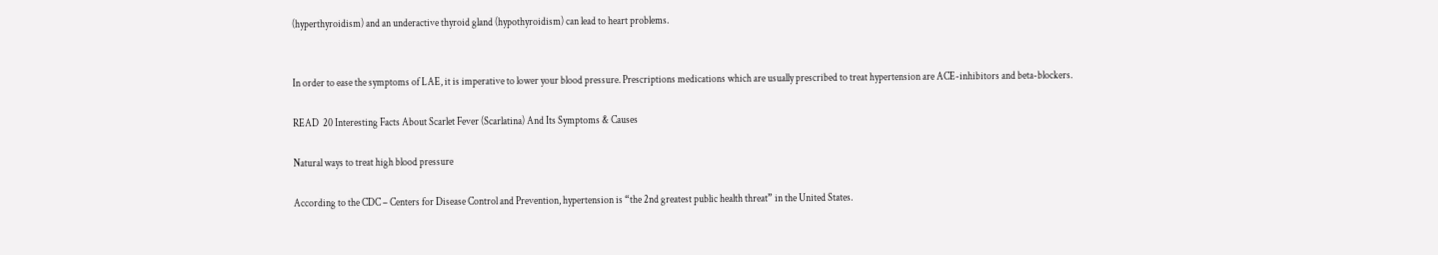(hyperthyroidism) and an underactive thyroid gland (hypothyroidism) can lead to heart problems.


In order to ease the symptoms of LAE, it is imperative to lower your blood pressure. Prescriptions medications which are usually prescribed to treat hypertension are ACE-inhibitors and beta-blockers.

READ  20 Interesting Facts About Scarlet Fever (Scarlatina) And Its Symptoms & Causes

Natural ways to treat high blood pressure

According to the CDC – Centers for Disease Control and Prevention, hypertension is “the 2nd greatest public health threat” in the United States.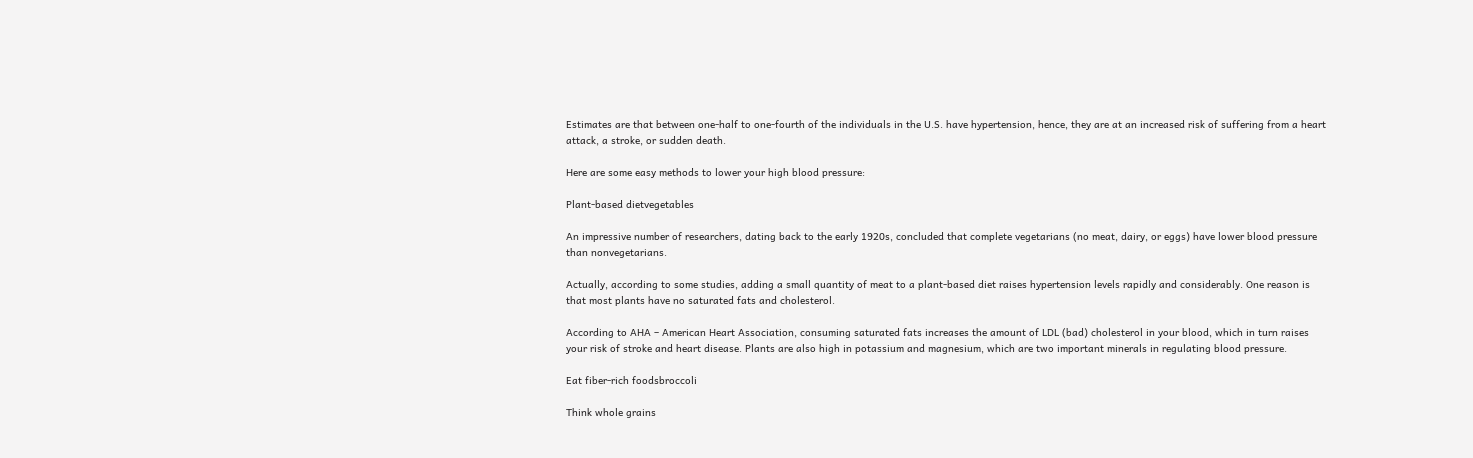Estimates are that between one-half to one-fourth of the individuals in the U.S. have hypertension, hence, they are at an increased risk of suffering from a heart attack, a stroke, or sudden death.

Here are some easy methods to lower your high blood pressure:

Plant-based dietvegetables

An impressive number of researchers, dating back to the early 1920s, concluded that complete vegetarians (no meat, dairy, or eggs) have lower blood pressure than nonvegetarians.

Actually, according to some studies, adding a small quantity of meat to a plant-based diet raises hypertension levels rapidly and considerably. One reason is that most plants have no saturated fats and cholesterol.

According to AHA – American Heart Association, consuming saturated fats increases the amount of LDL (bad) cholesterol in your blood, which in turn raises your risk of stroke and heart disease. Plants are also high in potassium and magnesium, which are two important minerals in regulating blood pressure.

Eat fiber-rich foodsbroccoli

Think whole grains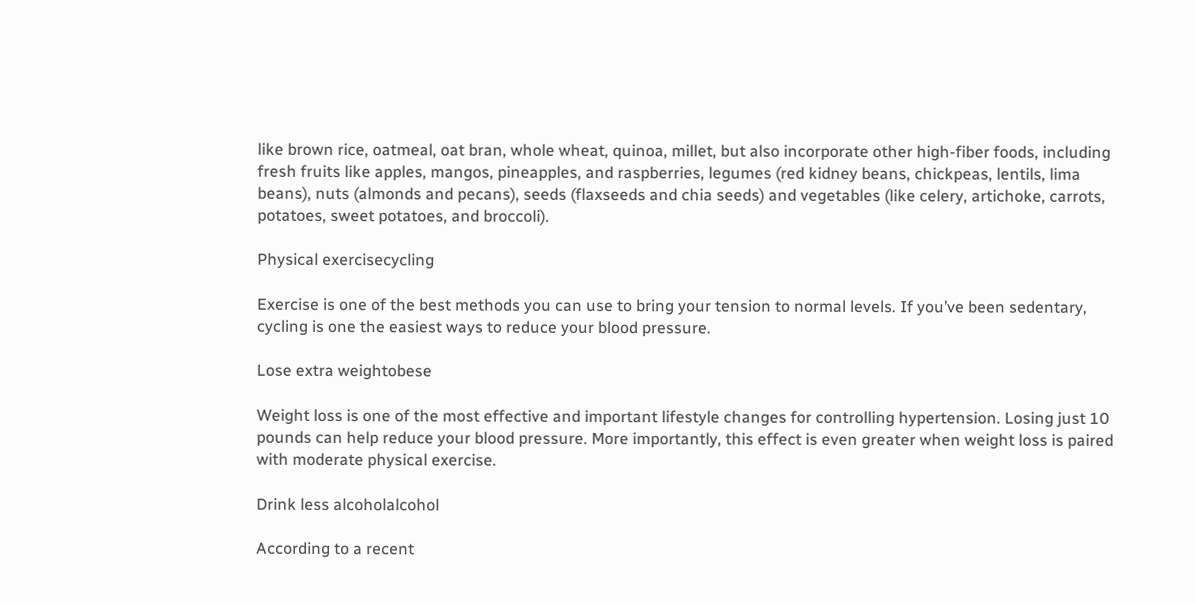like brown rice, oatmeal, oat bran, whole wheat, quinoa, millet, but also incorporate other high-fiber foods, including fresh fruits like apples, mangos, pineapples, and raspberries, legumes (red kidney beans, chickpeas, lentils, lima beans), nuts (almonds and pecans), seeds (flaxseeds and chia seeds) and vegetables (like celery, artichoke, carrots, potatoes, sweet potatoes, and broccoli).

Physical exercisecycling

Exercise is one of the best methods you can use to bring your tension to normal levels. If you’ve been sedentary, cycling is one the easiest ways to reduce your blood pressure.

Lose extra weightobese

Weight loss is one of the most effective and important lifestyle changes for controlling hypertension. Losing just 10 pounds can help reduce your blood pressure. More importantly, this effect is even greater when weight loss is paired with moderate physical exercise.

Drink less alcoholalcohol

According to a recent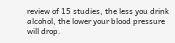review of 15 studies, the less you drink alcohol, the lower your blood pressure will drop.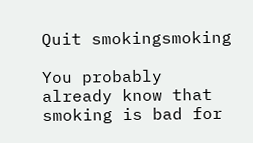Quit smokingsmoking

You probably already know that smoking is bad for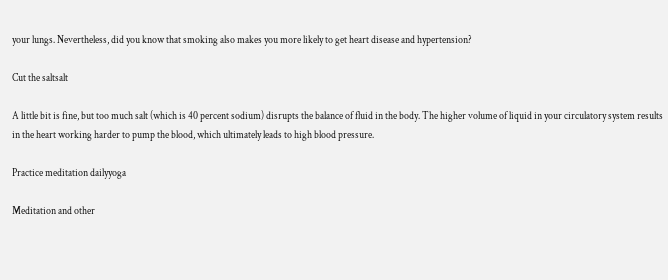your lungs. Nevertheless, did you know that smoking also makes you more likely to get heart disease and hypertension?

Cut the saltsalt

A little bit is fine, but too much salt (which is 40 percent sodium) disrupts the balance of fluid in the body. The higher volume of liquid in your circulatory system results in the heart working harder to pump the blood, which ultimately leads to high blood pressure.

Practice meditation dailyyoga

Meditation and other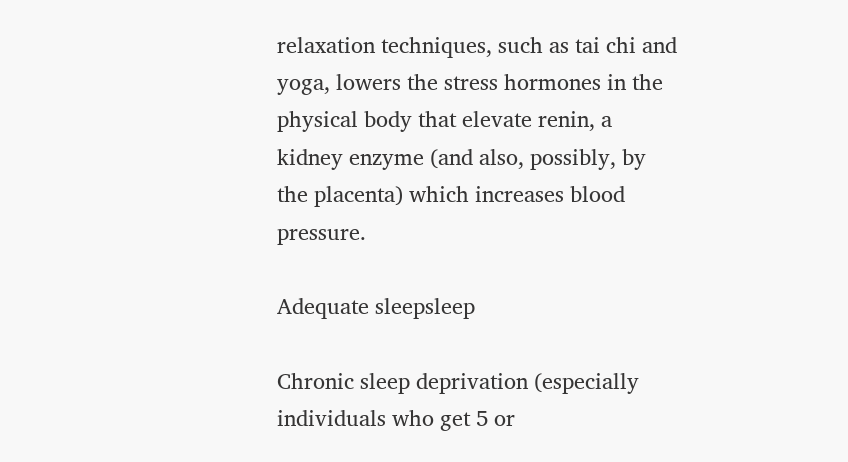relaxation techniques, such as tai chi and yoga, lowers the stress hormones in the physical body that elevate renin, a kidney enzyme (and also, possibly, by the placenta) which increases blood pressure.

Adequate sleepsleep

Chronic sleep deprivation (especially individuals who get 5 or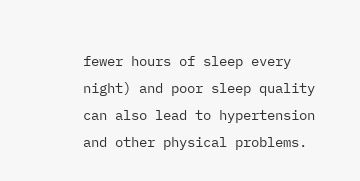fewer hours of sleep every night) and poor sleep quality can also lead to hypertension and other physical problems.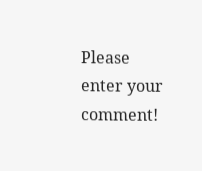Please enter your comment!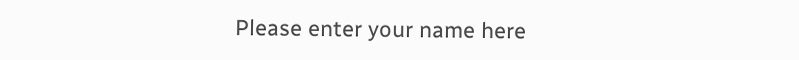Please enter your name here